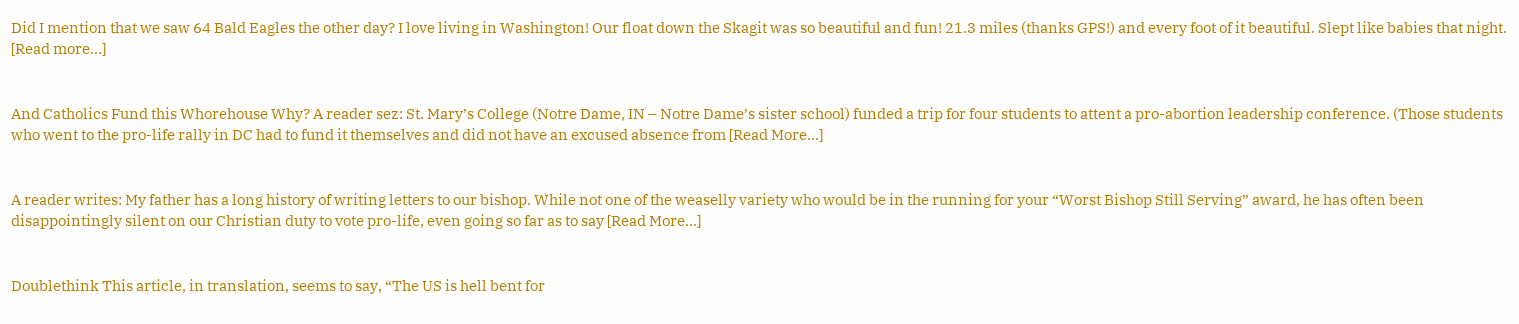Did I mention that we saw 64 Bald Eagles the other day? I love living in Washington! Our float down the Skagit was so beautiful and fun! 21.3 miles (thanks GPS!) and every foot of it beautiful. Slept like babies that night. [Read more...]


And Catholics Fund this Whorehouse Why? A reader sez: St. Mary’s College (Notre Dame, IN – Notre Dame’s sister school) funded a trip for four students to attent a pro-abortion leadership conference. (Those students who went to the pro-life rally in DC had to fund it themselves and did not have an excused absence from [Read More...]


A reader writes: My father has a long history of writing letters to our bishop. While not one of the weaselly variety who would be in the running for your “Worst Bishop Still Serving” award, he has often been disappointingly silent on our Christian duty to vote pro-life, even going so far as to say [Read More...]


Doublethink This article, in translation, seems to say, “The US is hell bent for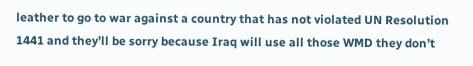leather to go to war against a country that has not violated UN Resolution 1441 and they’ll be sorry because Iraq will use all those WMD they don’t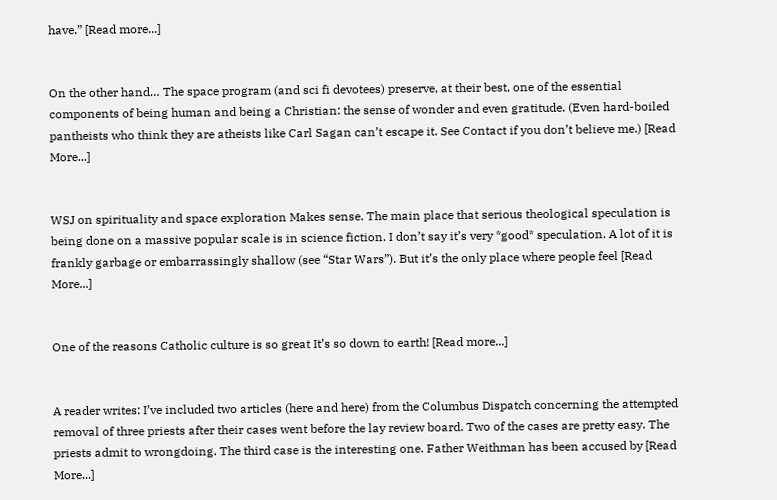have.” [Read more...]


On the other hand… The space program (and sci fi devotees) preserve, at their best, one of the essential components of being human and being a Christian: the sense of wonder and even gratitude. (Even hard-boiled pantheists who think they are atheists like Carl Sagan can’t escape it. See Contact if you don’t believe me.) [Read More...]


WSJ on spirituality and space exploration Makes sense. The main place that serious theological speculation is being done on a massive popular scale is in science fiction. I don’t say it’s very *good* speculation. A lot of it is frankly garbage or embarrassingly shallow (see “Star Wars”). But it’s the only place where people feel [Read More...]


One of the reasons Catholic culture is so great It’s so down to earth! [Read more...]


A reader writes: I’ve included two articles (here and here) from the Columbus Dispatch concerning the attempted removal of three priests after their cases went before the lay review board. Two of the cases are pretty easy. The priests admit to wrongdoing. The third case is the interesting one. Father Weithman has been accused by [Read More...]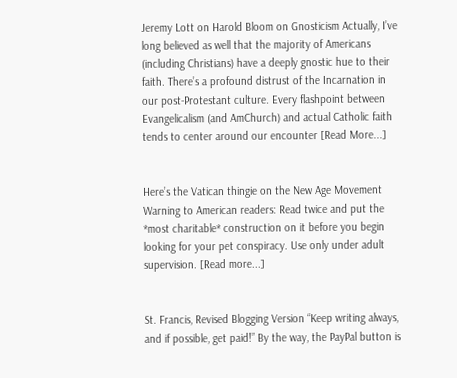Jeremy Lott on Harold Bloom on Gnosticism Actually, I’ve long believed as well that the majority of Americans (including Christians) have a deeply gnostic hue to their faith. There’s a profound distrust of the Incarnation in our post-Protestant culture. Every flashpoint between Evangelicalism (and AmChurch) and actual Catholic faith tends to center around our encounter [Read More...]


Here’s the Vatican thingie on the New Age Movement Warning to American readers: Read twice and put the *most charitable* construction on it before you begin looking for your pet conspiracy. Use only under adult supervision. [Read more...]


St. Francis, Revised Blogging Version “Keep writing always, and if possible, get paid!” By the way, the PayPal button is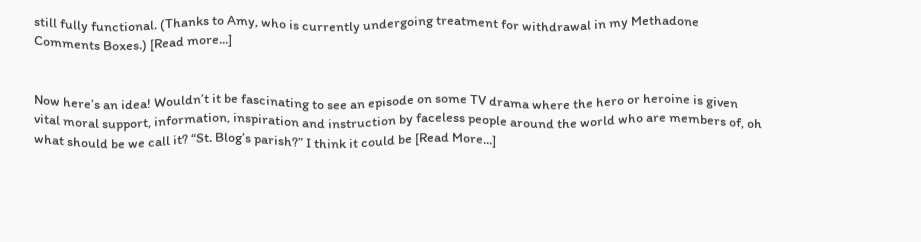still fully functional. (Thanks to Amy, who is currently undergoing treatment for withdrawal in my Methadone Comments Boxes.) [Read more...]


Now here’s an idea! Wouldn’t it be fascinating to see an episode on some TV drama where the hero or heroine is given vital moral support, information, inspiration and instruction by faceless people around the world who are members of, oh what should be we call it? “St. Blog’s parish?” I think it could be [Read More...]